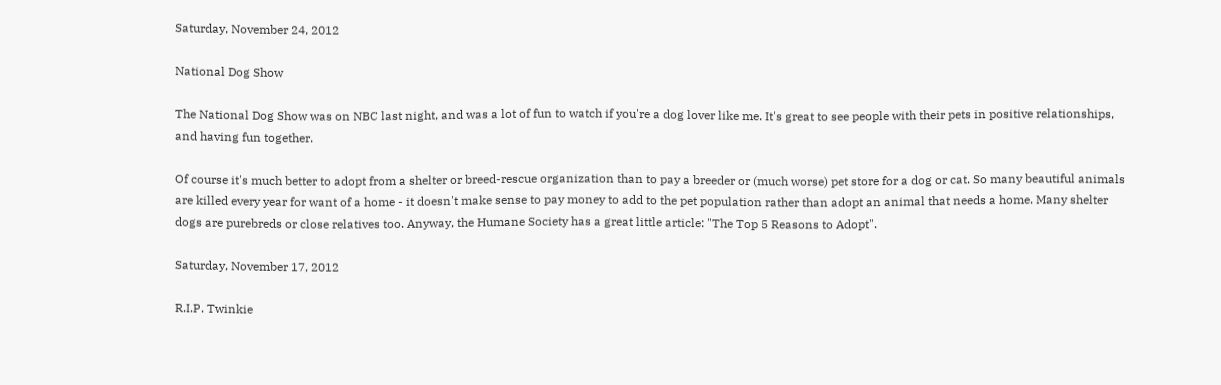Saturday, November 24, 2012

National Dog Show

The National Dog Show was on NBC last night, and was a lot of fun to watch if you're a dog lover like me. It's great to see people with their pets in positive relationships, and having fun together.

Of course it's much better to adopt from a shelter or breed-rescue organization than to pay a breeder or (much worse) pet store for a dog or cat. So many beautiful animals are killed every year for want of a home - it doesn't make sense to pay money to add to the pet population rather than adopt an animal that needs a home. Many shelter dogs are purebreds or close relatives too. Anyway, the Humane Society has a great little article: "The Top 5 Reasons to Adopt".

Saturday, November 17, 2012

R.I.P. Twinkie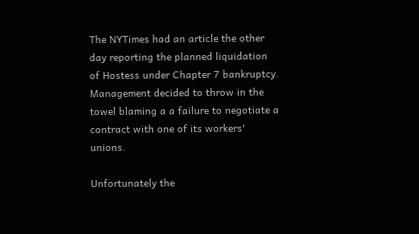The NYTimes had an article the other day reporting the planned liquidation of Hostess under Chapter 7 bankruptcy. Management decided to throw in the towel blaming a a failure to negotiate a contract with one of its workers' unions.

Unfortunately the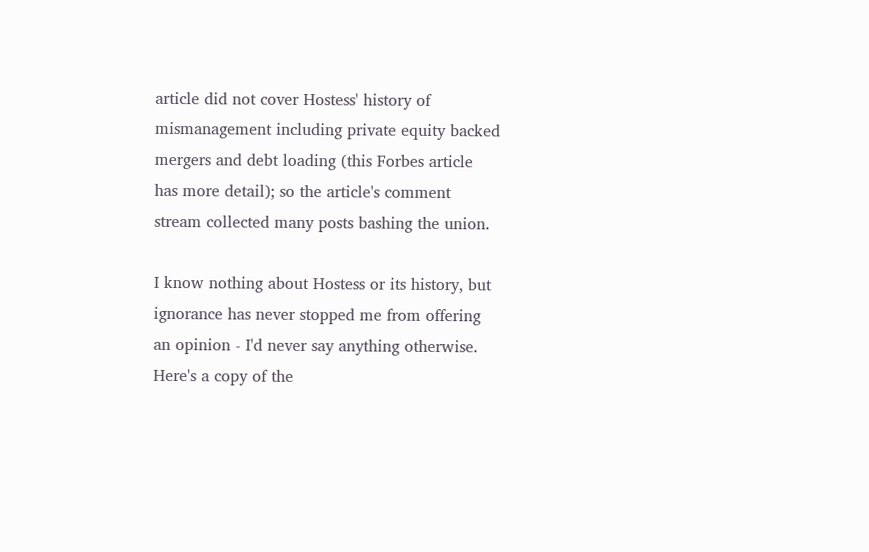article did not cover Hostess' history of mismanagement including private equity backed mergers and debt loading (this Forbes article has more detail); so the article's comment stream collected many posts bashing the union.

I know nothing about Hostess or its history, but ignorance has never stopped me from offering an opinion - I'd never say anything otherwise. Here's a copy of the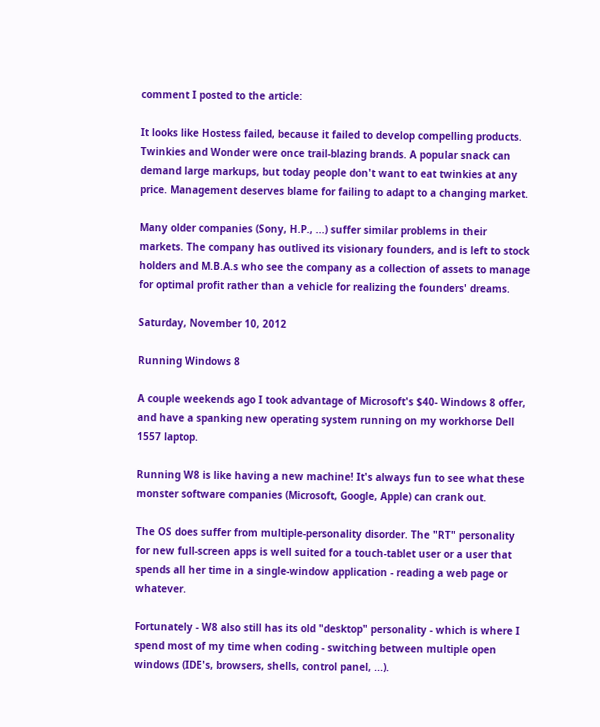comment I posted to the article:

It looks like Hostess failed, because it failed to develop compelling products. Twinkies and Wonder were once trail-blazing brands. A popular snack can demand large markups, but today people don't want to eat twinkies at any price. Management deserves blame for failing to adapt to a changing market.

Many older companies (Sony, H.P., ...) suffer similar problems in their markets. The company has outlived its visionary founders, and is left to stock holders and M.B.A.s who see the company as a collection of assets to manage for optimal profit rather than a vehicle for realizing the founders' dreams.

Saturday, November 10, 2012

Running Windows 8

A couple weekends ago I took advantage of Microsoft's $40- Windows 8 offer, and have a spanking new operating system running on my workhorse Dell 1557 laptop.

Running W8 is like having a new machine! It's always fun to see what these monster software companies (Microsoft, Google, Apple) can crank out.

The OS does suffer from multiple-personality disorder. The "RT" personality for new full-screen apps is well suited for a touch-tablet user or a user that spends all her time in a single-window application - reading a web page or whatever.

Fortunately - W8 also still has its old "desktop" personality - which is where I spend most of my time when coding - switching between multiple open windows (IDE's, browsers, shells, control panel, ...).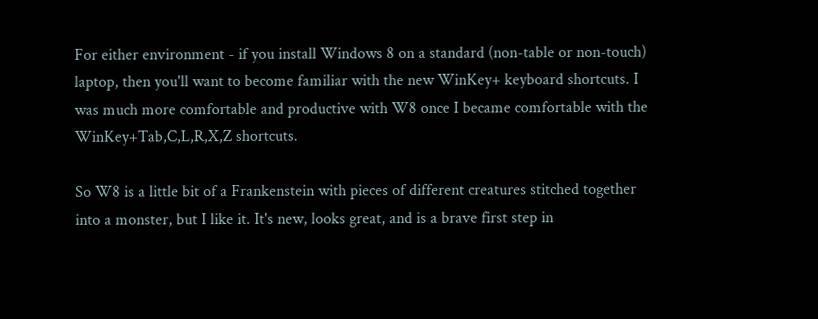For either environment - if you install Windows 8 on a standard (non-table or non-touch) laptop, then you'll want to become familiar with the new WinKey+ keyboard shortcuts. I was much more comfortable and productive with W8 once I became comfortable with the WinKey+Tab,C,L,R,X,Z shortcuts.

So W8 is a little bit of a Frankenstein with pieces of different creatures stitched together into a monster, but I like it. It's new, looks great, and is a brave first step in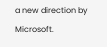a new direction by Microsoft.